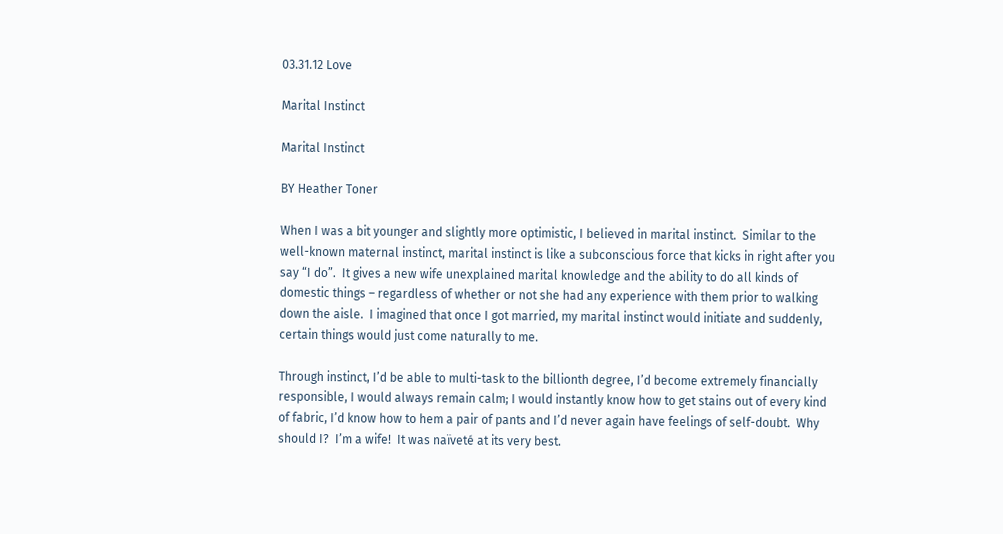03.31.12 Love

Marital Instinct

Marital Instinct

BY Heather Toner

When I was a bit younger and slightly more optimistic, I believed in marital instinct.  Similar to the well-known maternal instinct, marital instinct is like a subconscious force that kicks in right after you say “I do”.  It gives a new wife unexplained marital knowledge and the ability to do all kinds of domestic things – regardless of whether or not she had any experience with them prior to walking down the aisle.  I imagined that once I got married, my marital instinct would initiate and suddenly, certain things would just come naturally to me.

Through instinct, I’d be able to multi-task to the billionth degree, I’d become extremely financially responsible, I would always remain calm; I would instantly know how to get stains out of every kind of fabric, I’d know how to hem a pair of pants and I’d never again have feelings of self-doubt.  Why should I?  I’m a wife!  It was naïveté at its very best.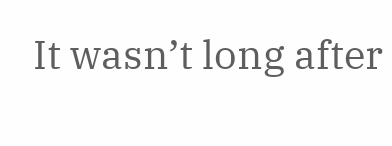It wasn’t long after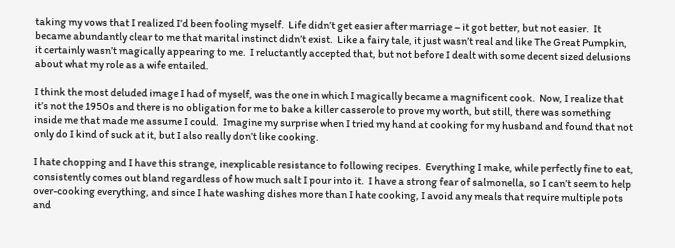taking my vows that I realized I’d been fooling myself.  Life didn’t get easier after marriage – it got better, but not easier.  It became abundantly clear to me that marital instinct didn’t exist.  Like a fairy tale, it just wasn’t real and like The Great Pumpkin, it certainly wasn’t magically appearing to me.  I reluctantly accepted that, but not before I dealt with some decent sized delusions about what my role as a wife entailed.

I think the most deluded image I had of myself, was the one in which I magically became a magnificent cook.  Now, I realize that it’s not the 1950s and there is no obligation for me to bake a killer casserole to prove my worth, but still, there was something inside me that made me assume I could.  Imagine my surprise when I tried my hand at cooking for my husband and found that not only do I kind of suck at it, but I also really don’t like cooking.

I hate chopping and I have this strange, inexplicable resistance to following recipes.  Everything I make, while perfectly fine to eat, consistently comes out bland regardless of how much salt I pour into it.  I have a strong fear of salmonella, so I can’t seem to help over-cooking everything, and since I hate washing dishes more than I hate cooking, I avoid any meals that require multiple pots and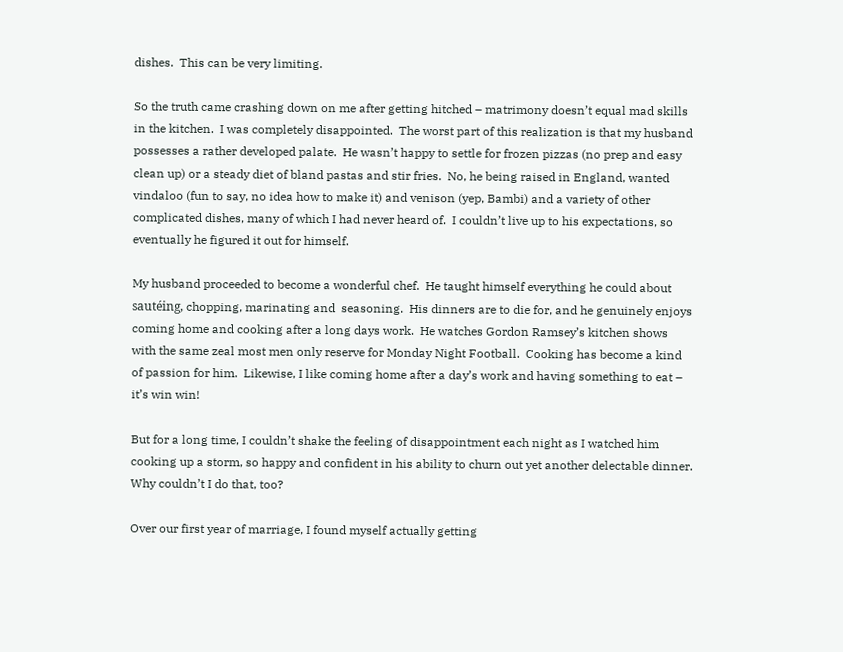dishes.  This can be very limiting.

So the truth came crashing down on me after getting hitched – matrimony doesn’t equal mad skills in the kitchen.  I was completely disappointed.  The worst part of this realization is that my husband possesses a rather developed palate.  He wasn’t happy to settle for frozen pizzas (no prep and easy clean up) or a steady diet of bland pastas and stir fries.  No, he being raised in England, wanted vindaloo (fun to say, no idea how to make it) and venison (yep, Bambi) and a variety of other complicated dishes, many of which I had never heard of.  I couldn’t live up to his expectations, so eventually he figured it out for himself.

My husband proceeded to become a wonderful chef.  He taught himself everything he could about sautéing, chopping, marinating and  seasoning.  His dinners are to die for, and he genuinely enjoys coming home and cooking after a long days work.  He watches Gordon Ramsey’s kitchen shows with the same zeal most men only reserve for Monday Night Football.  Cooking has become a kind of passion for him.  Likewise, I like coming home after a day’s work and having something to eat – it’s win win!

But for a long time, I couldn’t shake the feeling of disappointment each night as I watched him cooking up a storm, so happy and confident in his ability to churn out yet another delectable dinner. Why couldn’t I do that, too?

Over our first year of marriage, I found myself actually getting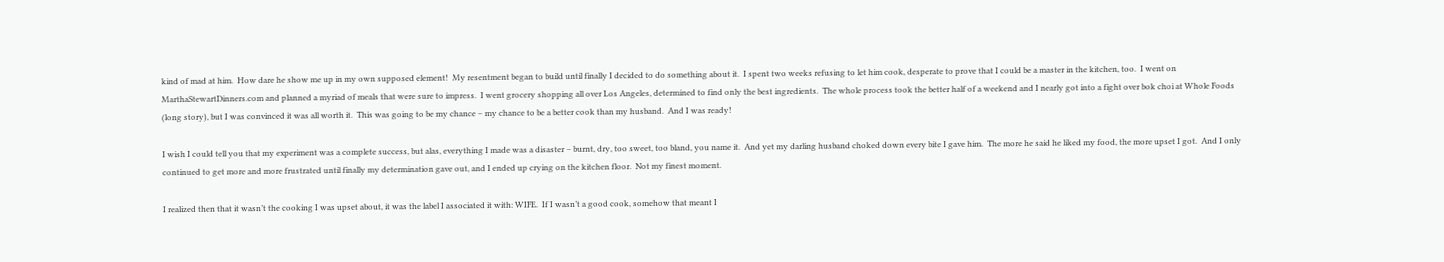kind of mad at him.  How dare he show me up in my own supposed element!  My resentment began to build until finally I decided to do something about it.  I spent two weeks refusing to let him cook, desperate to prove that I could be a master in the kitchen, too.  I went on MarthaStewartDinners.com and planned a myriad of meals that were sure to impress.  I went grocery shopping all over Los Angeles, determined to find only the best ingredients.  The whole process took the better half of a weekend and I nearly got into a fight over bok choi at Whole Foods (long story), but I was convinced it was all worth it.  This was going to be my chance – my chance to be a better cook than my husband.  And I was ready!

I wish I could tell you that my experiment was a complete success, but alas, everything I made was a disaster – burnt, dry, too sweet, too bland, you name it.  And yet my darling husband choked down every bite I gave him.  The more he said he liked my food, the more upset I got.  And I only continued to get more and more frustrated until finally my determination gave out, and I ended up crying on the kitchen floor.  Not my finest moment.

I realized then that it wasn’t the cooking I was upset about, it was the label I associated it with: WIFE.  If I wasn’t a good cook, somehow that meant I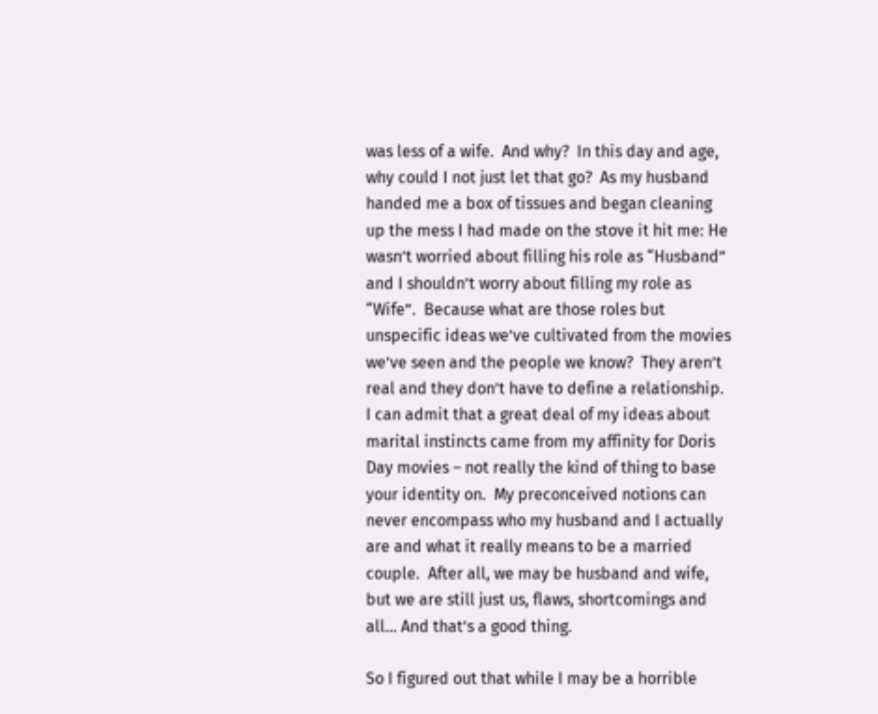was less of a wife.  And why?  In this day and age, why could I not just let that go?  As my husband handed me a box of tissues and began cleaning up the mess I had made on the stove it hit me: He wasn’t worried about filling his role as “Husband” and I shouldn’t worry about filling my role as “Wife”.  Because what are those roles but unspecific ideas we’ve cultivated from the movies we’ve seen and the people we know?  They aren’t real and they don’t have to define a relationship.  I can admit that a great deal of my ideas about marital instincts came from my affinity for Doris Day movies – not really the kind of thing to base your identity on.  My preconceived notions can never encompass who my husband and I actually are and what it really means to be a married couple.  After all, we may be husband and wife, but we are still just us, flaws, shortcomings and all… And that’s a good thing.

So I figured out that while I may be a horrible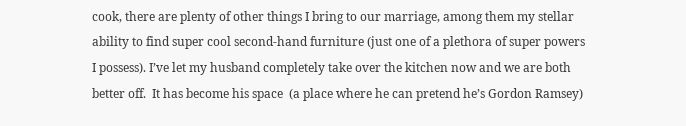cook, there are plenty of other things I bring to our marriage, among them my stellar ability to find super cool second-hand furniture (just one of a plethora of super powers I possess). I’ve let my husband completely take over the kitchen now and we are both better off.  It has become his space  (a place where he can pretend he’s Gordon Ramsey)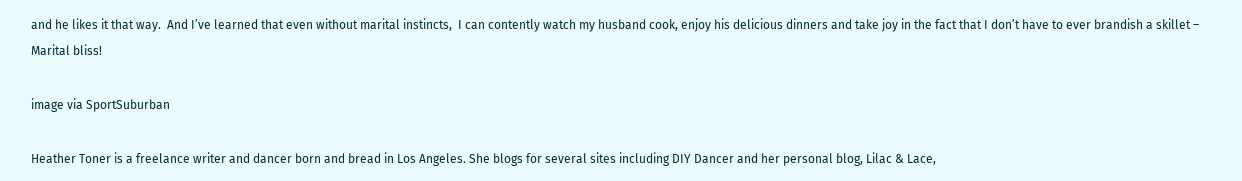and he likes it that way.  And I’ve learned that even without marital instincts,  I can contently watch my husband cook, enjoy his delicious dinners and take joy in the fact that I don’t have to ever brandish a skillet – Marital bliss!

image via SportSuburban

Heather Toner is a freelance writer and dancer born and bread in Los Angeles. She blogs for several sites including DIY Dancer and her personal blog, Lilac & Lace,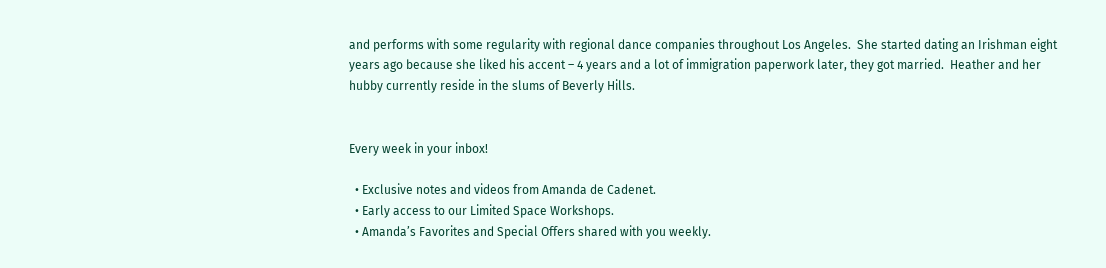and performs with some regularity with regional dance companies throughout Los Angeles.  She started dating an Irishman eight years ago because she liked his accent – 4 years and a lot of immigration paperwork later, they got married.  Heather and her hubby currently reside in the slums of Beverly Hills.


Every week in your inbox!

  • Exclusive notes and videos from Amanda de Cadenet.
  • Early access to our Limited Space Workshops.
  • Amanda’s Favorites and Special Offers shared with you weekly.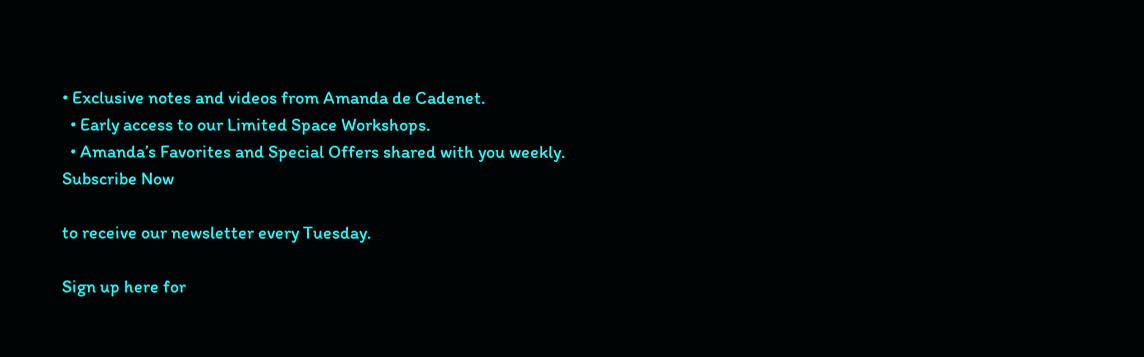• Exclusive notes and videos from Amanda de Cadenet.
  • Early access to our Limited Space Workshops.
  • Amanda’s Favorites and Special Offers shared with you weekly.
Subscribe Now

to receive our newsletter every Tuesday.

Sign up here for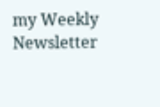my Weekly Newsletter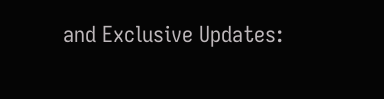and Exclusive Updates: